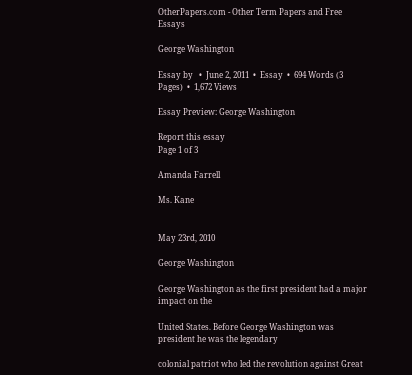OtherPapers.com - Other Term Papers and Free Essays

George Washington

Essay by   •  June 2, 2011  •  Essay  •  694 Words (3 Pages)  •  1,672 Views

Essay Preview: George Washington

Report this essay
Page 1 of 3

Amanda Farrell

Ms. Kane


May 23rd, 2010

George Washington

George Washington as the first president had a major impact on the

United States. Before George Washington was president he was the legendary

colonial patriot who led the revolution against Great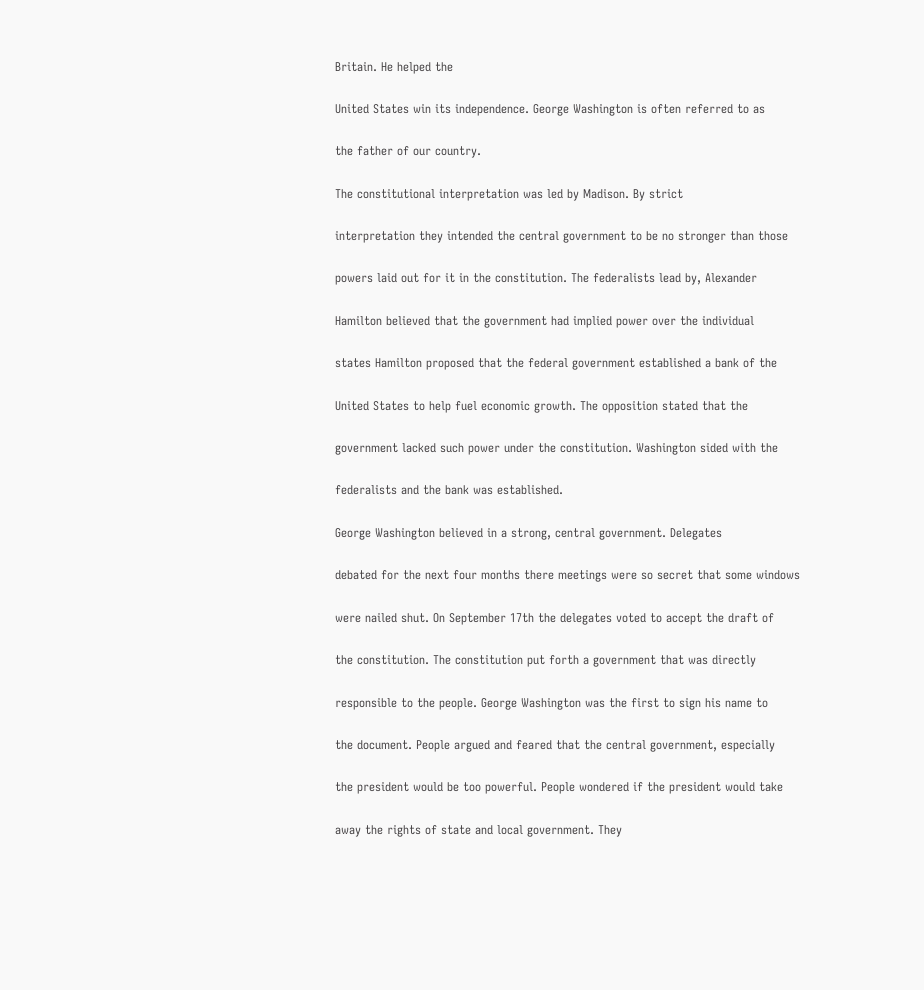Britain. He helped the

United States win its independence. George Washington is often referred to as

the father of our country.

The constitutional interpretation was led by Madison. By strict

interpretation they intended the central government to be no stronger than those

powers laid out for it in the constitution. The federalists lead by, Alexander

Hamilton believed that the government had implied power over the individual

states Hamilton proposed that the federal government established a bank of the

United States to help fuel economic growth. The opposition stated that the

government lacked such power under the constitution. Washington sided with the

federalists and the bank was established.

George Washington believed in a strong, central government. Delegates

debated for the next four months there meetings were so secret that some windows

were nailed shut. On September 17th the delegates voted to accept the draft of

the constitution. The constitution put forth a government that was directly

responsible to the people. George Washington was the first to sign his name to

the document. People argued and feared that the central government, especially

the president would be too powerful. People wondered if the president would take

away the rights of state and local government. They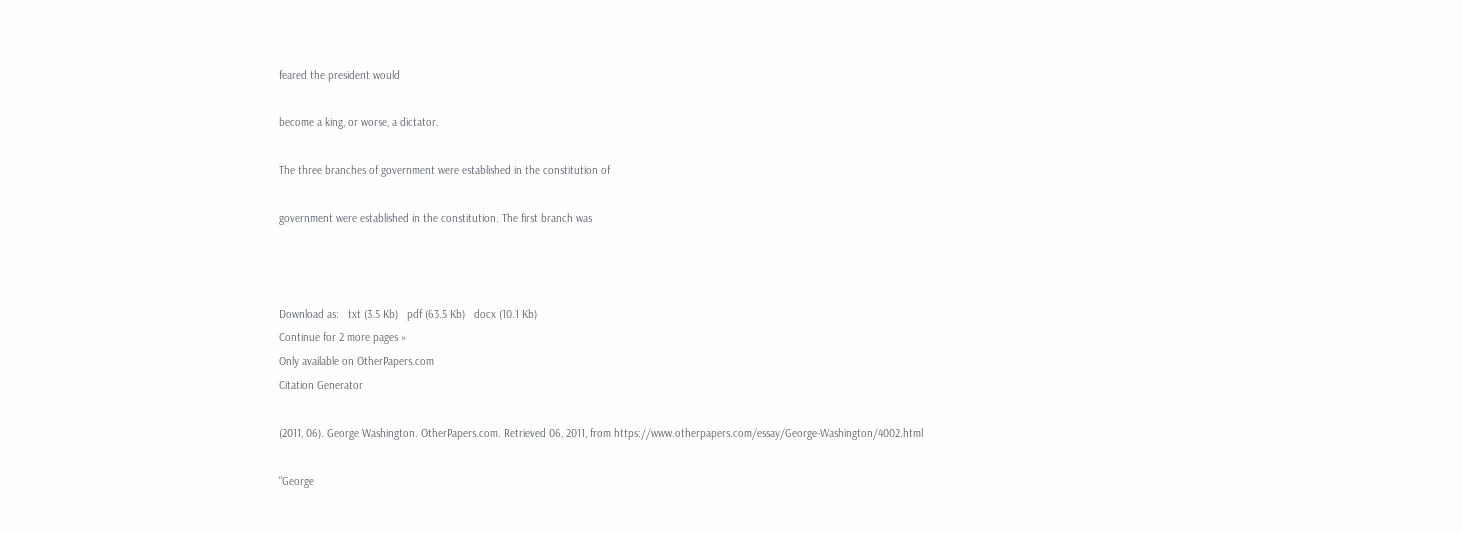feared the president would

become a king, or worse, a dictator.

The three branches of government were established in the constitution of

government were established in the constitution. The first branch was



Download as:   txt (3.5 Kb)   pdf (63.5 Kb)   docx (10.1 Kb)
Continue for 2 more pages »
Only available on OtherPapers.com
Citation Generator

(2011, 06). George Washington. OtherPapers.com. Retrieved 06, 2011, from https://www.otherpapers.com/essay/George-Washington/4002.html

"George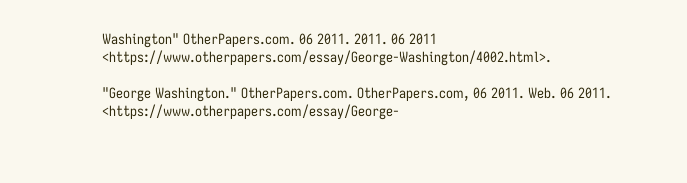Washington" OtherPapers.com. 06 2011. 2011. 06 2011 <https://www.otherpapers.com/essay/George-Washington/4002.html>.

"George Washington." OtherPapers.com. OtherPapers.com, 06 2011. Web. 06 2011. <https://www.otherpapers.com/essay/George-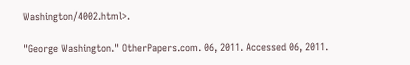Washington/4002.html>.

"George Washington." OtherPapers.com. 06, 2011. Accessed 06, 2011.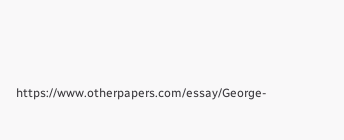https://www.otherpapers.com/essay/George-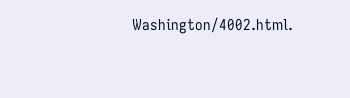Washington/4002.html.